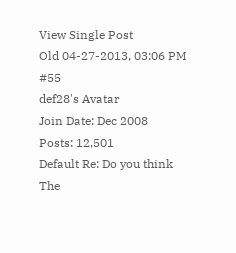View Single Post
Old 04-27-2013, 03:06 PM   #55
def28's Avatar
Join Date: Dec 2008
Posts: 12,501
Default Re: Do you think The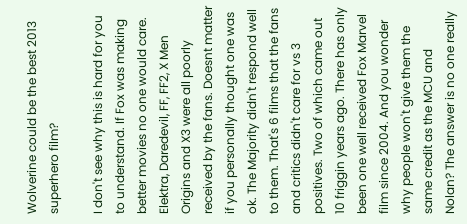Wolverine could be the best 2013 superhero film?

I don't see why this is hard for you to understand. If Fox was making better movies no one would care. Elektra, Daredevil, FF, FF2, X Men Origins and X3 were all poorly received by the fans. Doesnt matter if you personally thought one was ok. The Majority didn't respond well to them. That's 6 films that the fans and critics didn't care for vs 3 positives. Two of which came out 10 friggin years ago. There has only been one well received Fox Marvel film since 2004. And you wonder why people won't give them the same credit as the MCU and Nolan? The answer is no one really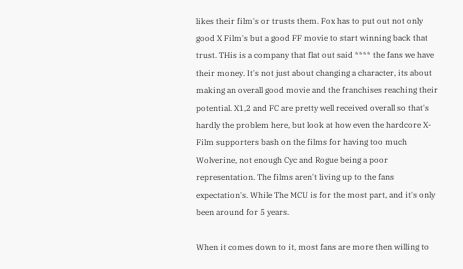likes their film's or trusts them. Fox has to put out not only good X Film's but a good FF movie to start winning back that trust. THis is a company that flat out said **** the fans we have their money. It's not just about changing a character, its about making an overall good movie and the franchises reaching their potential. X1,2 and FC are pretty well received overall so that's hardly the problem here, but look at how even the hardcore X-Film supporters bash on the films for having too much Wolverine, not enough Cyc and Rogue being a poor representation. The films aren't living up to the fans expectation's. While The MCU is for the most part, and it's only been around for 5 years.

When it comes down to it, most fans are more then willing to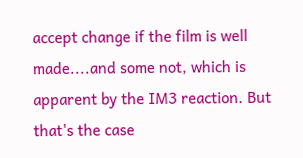accept change if the film is well made....and some not, which is apparent by the IM3 reaction. But that's the case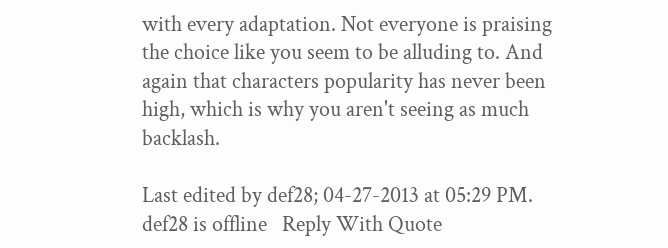with every adaptation. Not everyone is praising the choice like you seem to be alluding to. And again that characters popularity has never been high, which is why you aren't seeing as much backlash.

Last edited by def28; 04-27-2013 at 05:29 PM.
def28 is offline   Reply With Quote